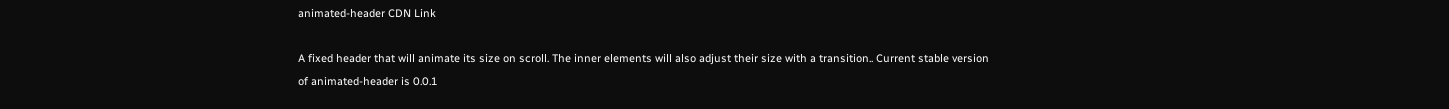animated-header CDN Link

A fixed header that will animate its size on scroll. The inner elements will also adjust their size with a transition.. Current stable version of animated-header is 0.0.1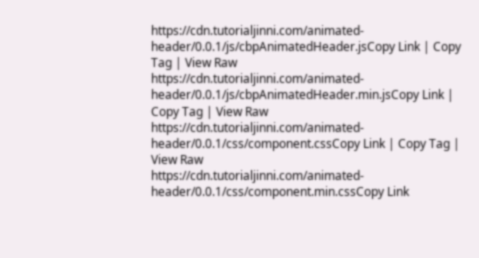https://cdn.tutorialjinni.com/animated-header/0.0.1/js/cbpAnimatedHeader.jsCopy Link | Copy Tag | View Raw
https://cdn.tutorialjinni.com/animated-header/0.0.1/js/cbpAnimatedHeader.min.jsCopy Link | Copy Tag | View Raw
https://cdn.tutorialjinni.com/animated-header/0.0.1/css/component.cssCopy Link | Copy Tag | View Raw
https://cdn.tutorialjinni.com/animated-header/0.0.1/css/component.min.cssCopy Link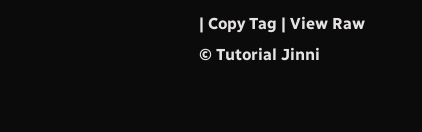| Copy Tag | View Raw
© Tutorial Jinni